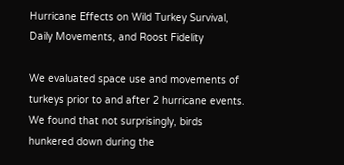Hurricane Effects on Wild Turkey Survival, Daily Movements, and Roost Fidelity

We evaluated space use and movements of turkeys prior to and after 2 hurricane events.  We found that not surprisingly, birds hunkered down during the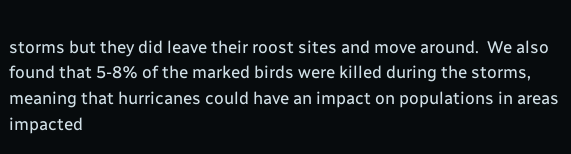storms but they did leave their roost sites and move around.  We also found that 5-8% of the marked birds were killed during the storms, meaning that hurricanes could have an impact on populations in areas impacted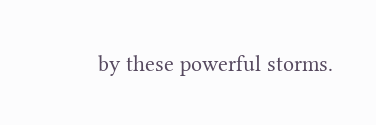by these powerful storms.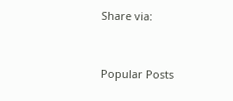Share via:


Popular Posts